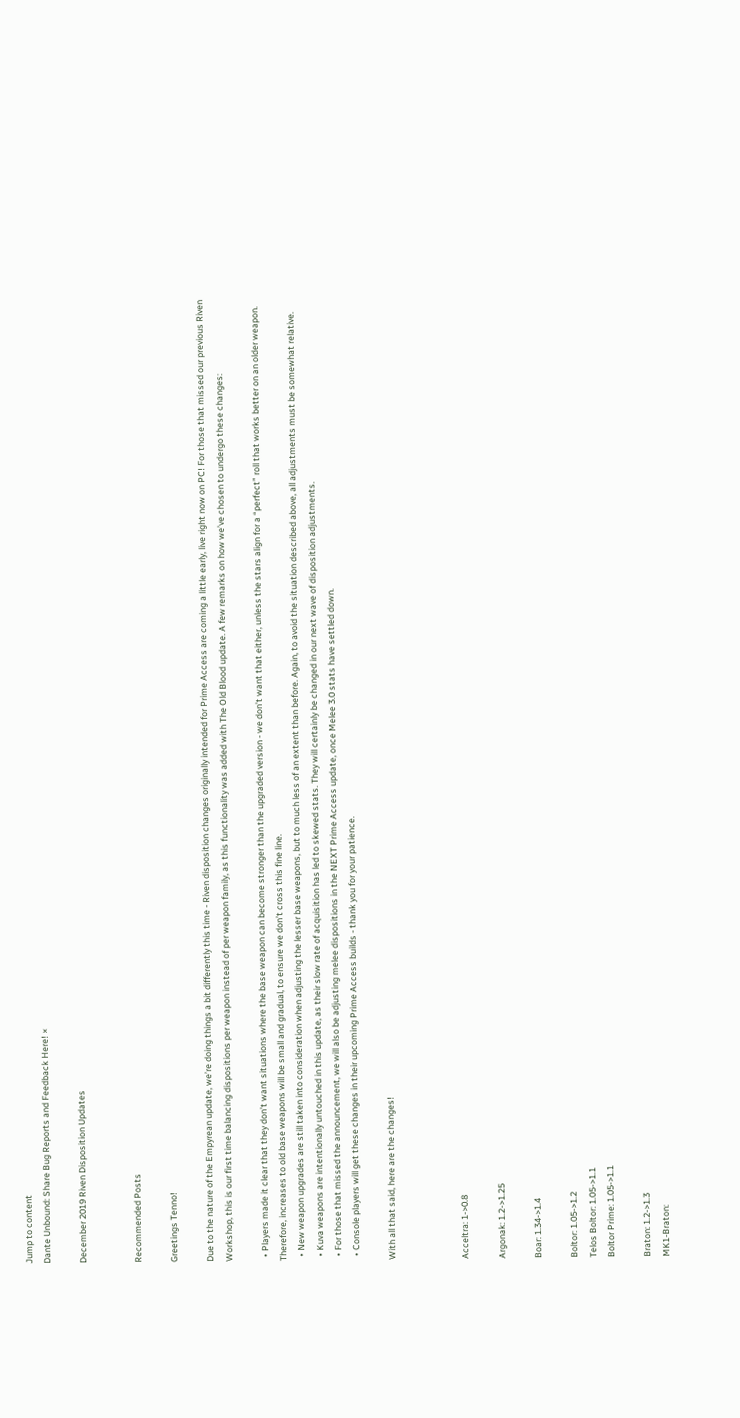Jump to content
Dante Unbound: Share Bug Reports and Feedback Here! ×

December 2019 Riven Disposition Updates


Recommended Posts

Greetings Tenno!

Due to the nature of the Empyrean update, we’re doing things a bit differently this time - Riven disposition changes originally intended for Prime Access are coming a little early, live right now on PC! For those that missed our previous Riven Workshop, this is our first time balancing dispositions per weapon instead of per weapon family, as this functionality was added with The Old Blood update. A few remarks on how we’ve chosen to undergo these changes:

  • Players made it clear that they don’t want situations where the base weapon can become stronger than the upgraded version - we don’t want that either, unless the stars align for a “perfect” roll that works better on an older weapon. Therefore, increases to old base weapons will be small and gradual, to ensure we don’t cross this fine line.
  • New weapon upgrades are still taken into consideration when adjusting the lesser base weapons, but to much less of an extent than before. Again, to avoid the situation described above, all adjustments must be somewhat relative.
  • Kuva weapons are intentionally untouched in this update, as their slow rate of acquisition has led to skewed stats. They will certainly be changed in our next wave of disposition adjustments.
  • For those that missed the announcement, we will also be adjusting melee dispositions in the NEXT Prime Access update, once Melee 3.0 stats have settled down.
  • Console players will get these changes in their upcoming Prime Access builds - thank you for your patience.

With all that said, here are the changes!



Acceltra: 1->0.8

Argonak: 1.2->1.25

Boar: 1.34->1.4

Boltor: 1.05->1.2
Telos Boltor: 1.05->1.1
Boltor Prime: 1.05->1.1

Braton: 1.2->1.3
MK1-Braton: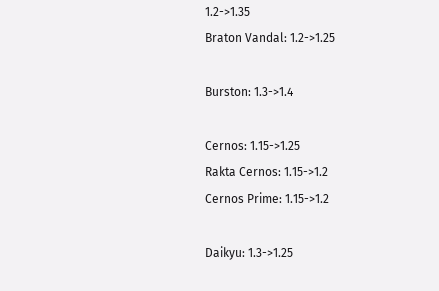1.2->1.35
Braton Vandal: 1.2->1.25

Burston: 1.3->1.4

Cernos: 1.15->1.25
Rakta Cernos: 1.15->1.2
Cernos Prime: 1.15->1.2

Daikyu: 1.3->1.25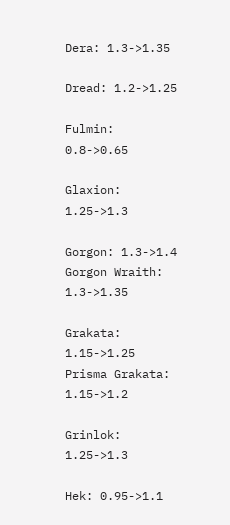Dera: 1.3->1.35

Dread: 1.2->1.25

Fulmin: 0.8->0.65

Glaxion: 1.25->1.3

Gorgon: 1.3->1.4
Gorgon Wraith: 1.3->1.35

Grakata: 1.15->1.25
Prisma Grakata: 1.15->1.2

Grinlok: 1.25->1.3

Hek: 0.95->1.1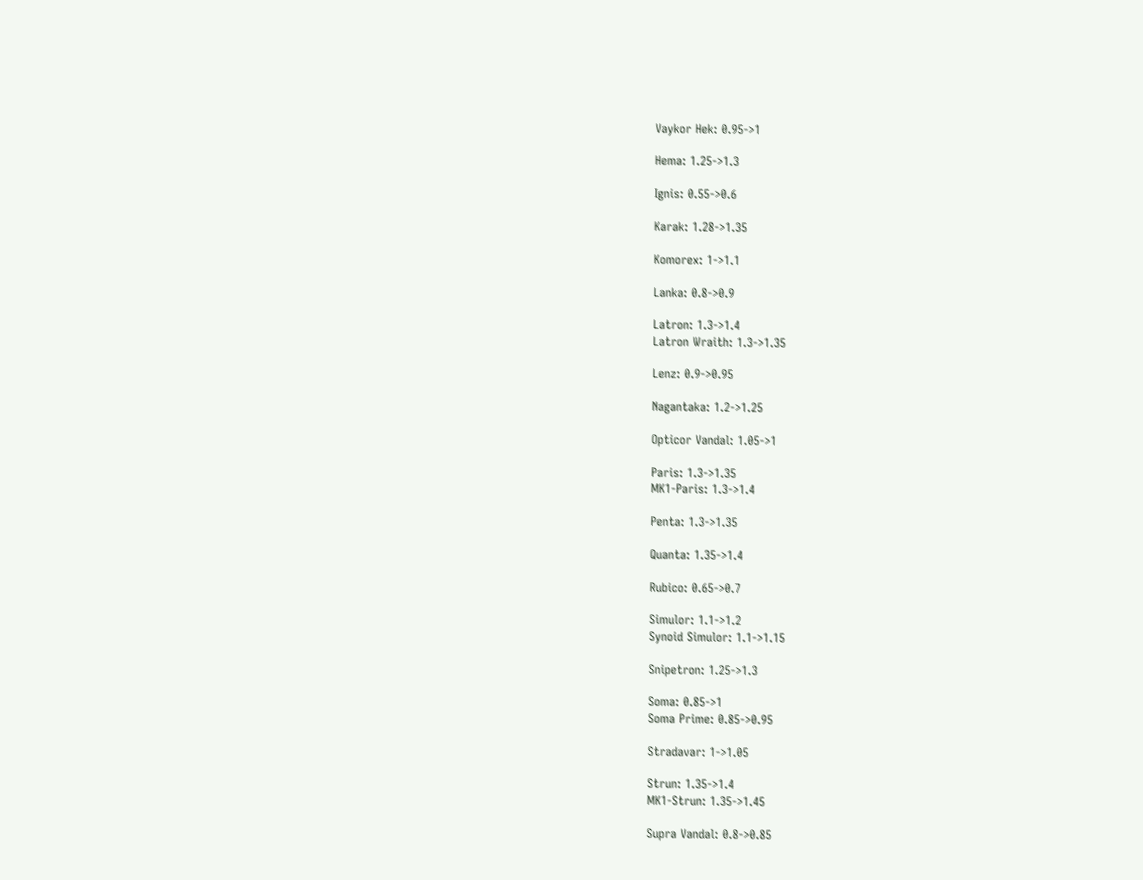Vaykor Hek: 0.95->1

Hema: 1.25->1.3

Ignis: 0.55->0.6

Karak: 1.28->1.35

Komorex: 1->1.1

Lanka: 0.8->0.9

Latron: 1.3->1.4
Latron Wraith: 1.3->1.35

Lenz: 0.9->0.95

Nagantaka: 1.2->1.25

Opticor Vandal: 1.05->1

Paris: 1.3->1.35
MK1-Paris: 1.3->1.4

Penta: 1.3->1.35

Quanta: 1.35->1.4

Rubico: 0.65->0.7

Simulor: 1.1->1.2
Synoid Simulor: 1.1->1.15

Snipetron: 1.25->1.3

Soma: 0.85->1
Soma Prime: 0.85->0.95

Stradavar: 1->1.05

Strun: 1.35->1.4
MK1-Strun: 1.35->1.45

Supra Vandal: 0.8->0.85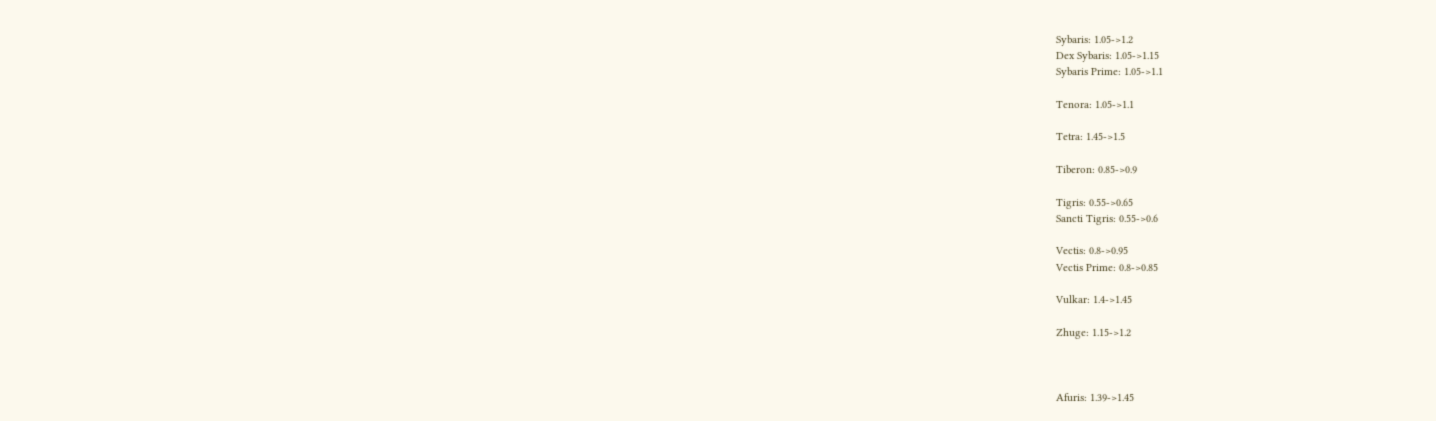Sybaris: 1.05->1.2
Dex Sybaris: 1.05->1.15
Sybaris Prime: 1.05->1.1

Tenora: 1.05->1.1

Tetra: 1.45->1.5

Tiberon: 0.85->0.9

Tigris: 0.55->0.65
Sancti Tigris: 0.55->0.6

Vectis: 0.8->0.95
Vectis Prime: 0.8->0.85

Vulkar: 1.4->1.45

Zhuge: 1.15->1.2



Afuris: 1.39->1.45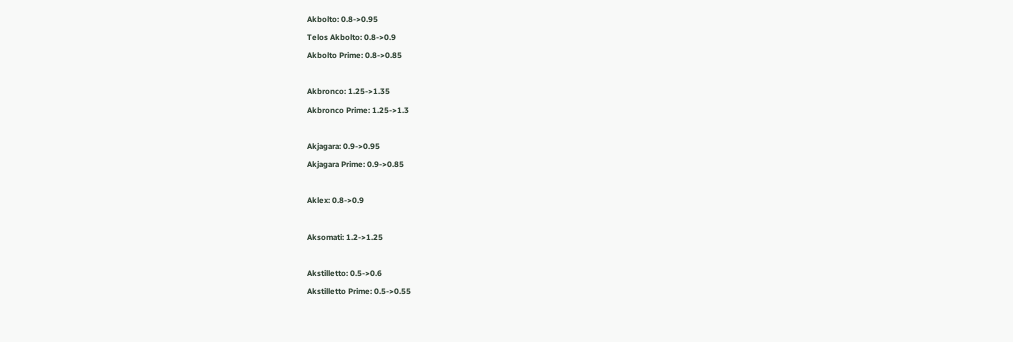Akbolto: 0.8->0.95
Telos Akbolto: 0.8->0.9
Akbolto Prime: 0.8->0.85

Akbronco: 1.25->1.35
Akbronco Prime: 1.25->1.3

Akjagara: 0.9->0.95
Akjagara Prime: 0.9->0.85

Aklex: 0.8->0.9

Aksomati: 1.2->1.25

Akstilletto: 0.5->0.6
Akstilletto Prime: 0.5->0.55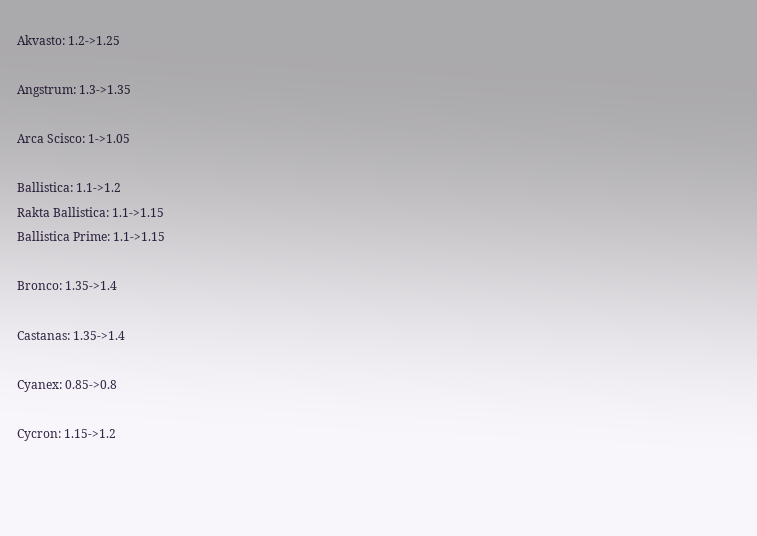Akvasto: 1.2->1.25

Angstrum: 1.3->1.35

Arca Scisco: 1->1.05

Ballistica: 1.1->1.2
Rakta Ballistica: 1.1->1.15
Ballistica Prime: 1.1->1.15

Bronco: 1.35->1.4

Castanas: 1.35->1.4

Cyanex: 0.85->0.8

Cycron: 1.15->1.2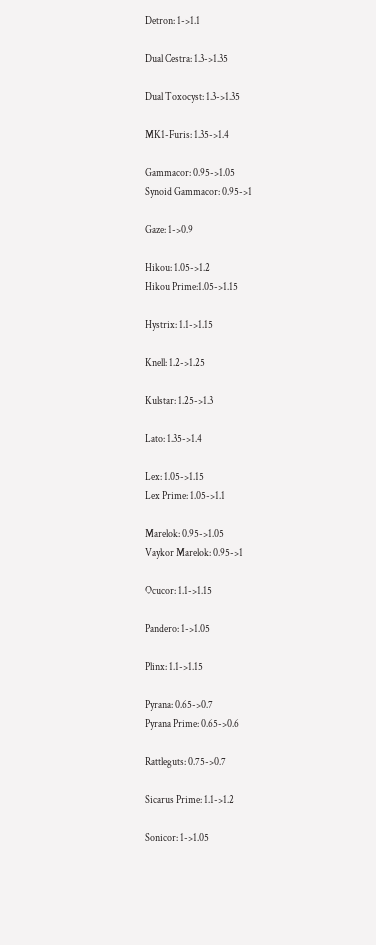Detron: 1->1.1

Dual Cestra: 1.3->1.35

Dual Toxocyst: 1.3->1.35

MK1-Furis: 1.35->1.4

Gammacor: 0.95->1.05
Synoid Gammacor: 0.95->1

Gaze: 1->0.9

Hikou: 1.05->1.2
Hikou Prime:1.05->1.15

Hystrix: 1.1->1.15

Knell: 1.2->1.25

Kulstar: 1.25->1.3

Lato: 1.35->1.4

Lex: 1.05->1.15
Lex Prime: 1.05->1.1

Marelok: 0.95->1.05
Vaykor Marelok: 0.95->1

Ocucor: 1.1->1.15

Pandero: 1->1.05

Plinx: 1.1->1.15

Pyrana: 0.65->0.7
Pyrana Prime: 0.65->0.6

Rattleguts: 0.75->0.7

Sicarus Prime: 1.1->1.2

Sonicor: 1->1.05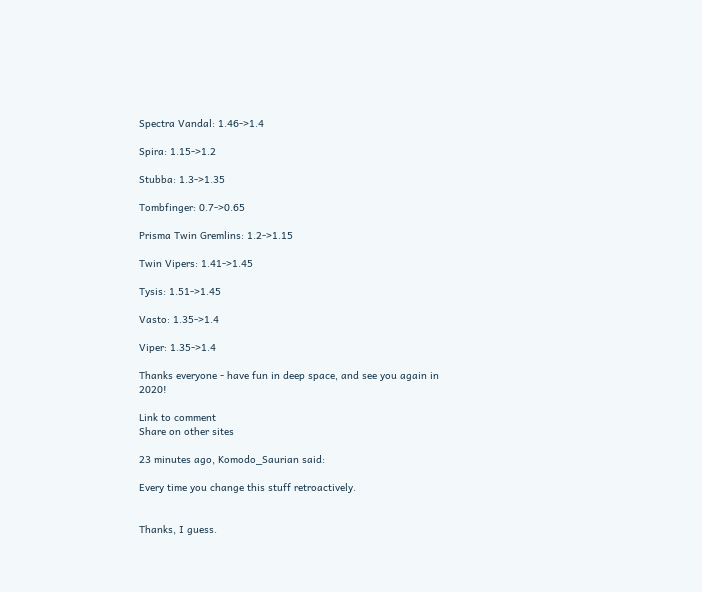Spectra Vandal: 1.46->1.4

Spira: 1.15->1.2

Stubba: 1.3->1.35

Tombfinger: 0.7->0.65

Prisma Twin Gremlins: 1.2->1.15

Twin Vipers: 1.41->1.45

Tysis: 1.51->1.45

Vasto: 1.35->1.4

Viper: 1.35->1.4

Thanks everyone - have fun in deep space, and see you again in 2020!

Link to comment
Share on other sites

23 minutes ago, Komodo_Saurian said:

Every time you change this stuff retroactively.


Thanks, I guess.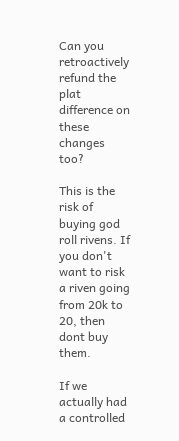Can you retroactively refund the plat difference on these changes too?

This is the risk of buying god roll rivens. If you don't want to risk a riven going from 20k to 20, then dont buy them.

If we actually had a controlled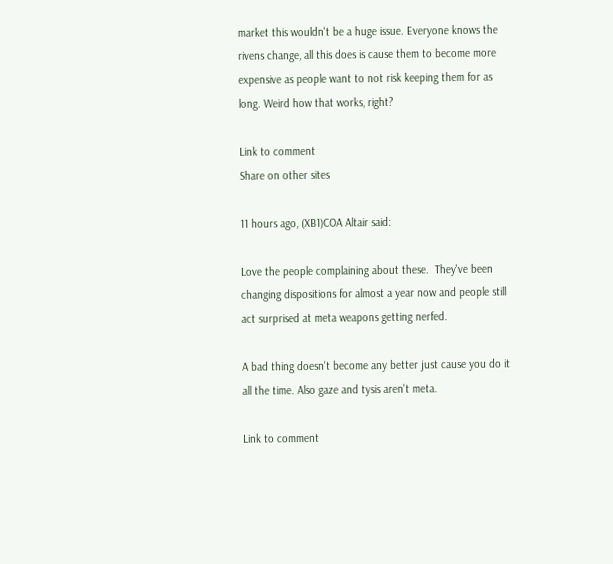market this wouldn't be a huge issue. Everyone knows the rivens change, all this does is cause them to become more expensive as people want to not risk keeping them for as long. Weird how that works, right?

Link to comment
Share on other sites

11 hours ago, (XB1)COA Altair said:

Love the people complaining about these.  They've been changing dispositions for almost a year now and people still act surprised at meta weapons getting nerfed.

A bad thing doesn't become any better just cause you do it all the time. Also gaze and tysis aren't meta.

Link to comment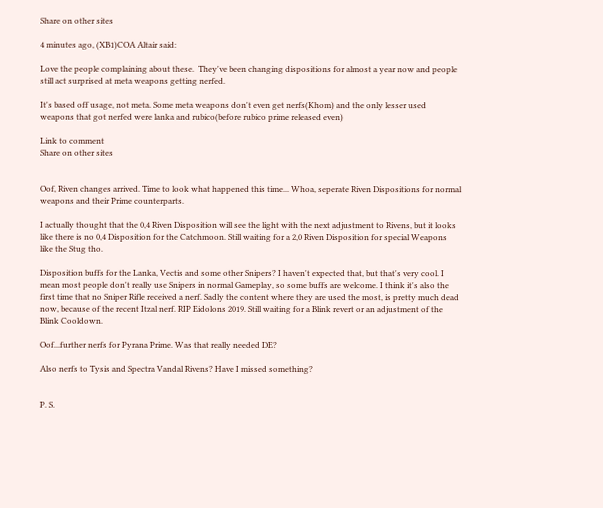Share on other sites

4 minutes ago, (XB1)COA Altair said:

Love the people complaining about these.  They've been changing dispositions for almost a year now and people still act surprised at meta weapons getting nerfed.

It's based off usage, not meta. Some meta weapons don't even get nerfs(Khom) and the only lesser used weapons that got nerfed were lanka and rubico(before rubico prime released even)

Link to comment
Share on other sites


Oof, Riven changes arrived. Time to look what happened this time... Whoa, seperate Riven Dispositions for normal weapons and their Prime counterparts.

I actually thought that the 0,4 Riven Disposition will see the light with the next adjustment to Rivens, but it looks like there is no 0,4 Disposition for the Catchmoon. Still waiting for a 2,0 Riven Disposition for special Weapons like the Stug tho.

Disposition buffs for the Lanka, Vectis and some other Snipers? I haven't expected that, but that's very cool. I mean most people don't really use Snipers in normal Gameplay, so some buffs are welcome. I think it's also the first time that no Sniper Rifle received a nerf. Sadly the content where they are used the most, is pretty much dead now, because of the recent Itzal nerf. RIP Eidolons 2019. Still waiting for a Blink revert or an adjustment of the Blink Cooldown.

Oof...further nerfs for Pyrana Prime. Was that really needed DE?

Also nerfs to Tysis and Spectra Vandal Rivens? Have I missed something?


P. S.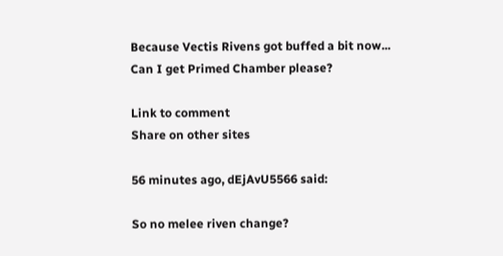Because Vectis Rivens got buffed a bit now... Can I get Primed Chamber please?

Link to comment
Share on other sites

56 minutes ago, dEjAvU5566 said:

So no melee riven change?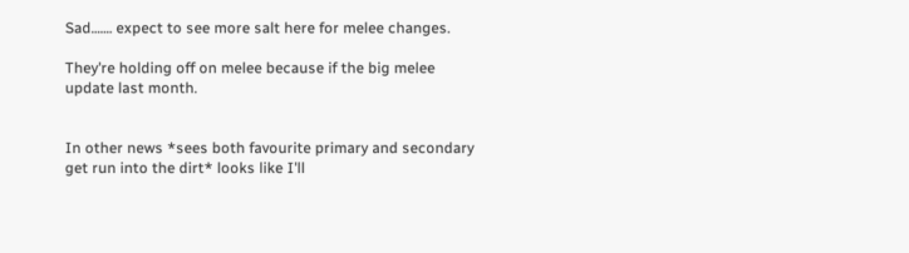Sad....... expect to see more salt here for melee changes.

They're holding off on melee because if the big melee update last month.


In other news *sees both favourite primary and secondary get run into the dirt* looks like I'll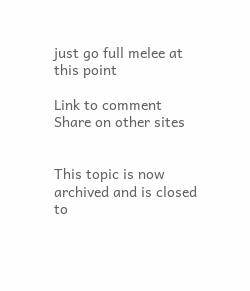just go full melee at this point

Link to comment
Share on other sites


This topic is now archived and is closed to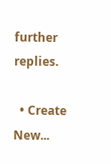further replies.

  • Create New...